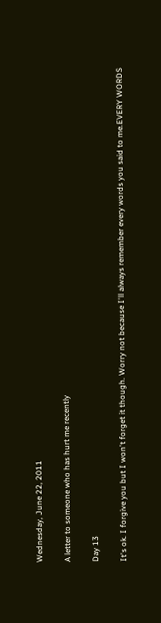Wednesday, June 22, 2011

A letter to someone who has hurt me recently

Day 13

It's ok. I forgive you but I won't forget it though. Worry not because I'll always remember every words you said to me.EVERY WORDS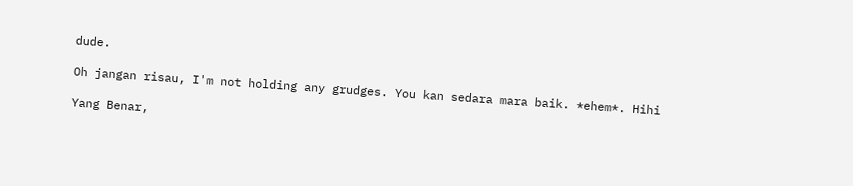dude.

Oh jangan risau, I'm not holding any grudges. You kan sedara mara baik. *ehem*. Hihi

Yang Benar,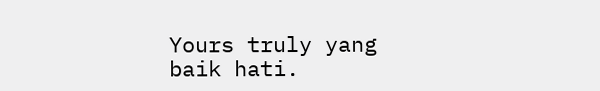Yours truly yang baik hati.